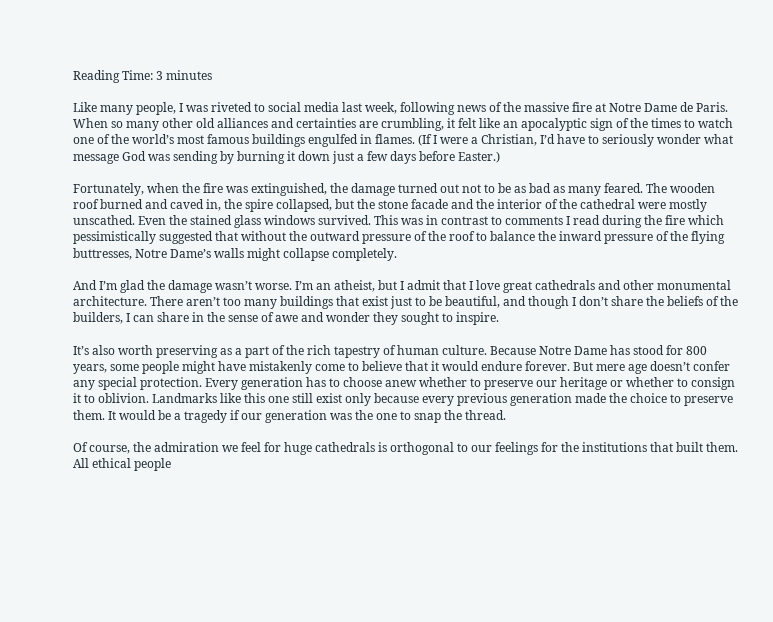Reading Time: 3 minutes

Like many people, I was riveted to social media last week, following news of the massive fire at Notre Dame de Paris. When so many other old alliances and certainties are crumbling, it felt like an apocalyptic sign of the times to watch one of the world’s most famous buildings engulfed in flames. (If I were a Christian, I’d have to seriously wonder what message God was sending by burning it down just a few days before Easter.)

Fortunately, when the fire was extinguished, the damage turned out not to be as bad as many feared. The wooden roof burned and caved in, the spire collapsed, but the stone facade and the interior of the cathedral were mostly unscathed. Even the stained glass windows survived. This was in contrast to comments I read during the fire which pessimistically suggested that without the outward pressure of the roof to balance the inward pressure of the flying buttresses, Notre Dame’s walls might collapse completely.

And I’m glad the damage wasn’t worse. I’m an atheist, but I admit that I love great cathedrals and other monumental architecture. There aren’t too many buildings that exist just to be beautiful, and though I don’t share the beliefs of the builders, I can share in the sense of awe and wonder they sought to inspire.

It’s also worth preserving as a part of the rich tapestry of human culture. Because Notre Dame has stood for 800 years, some people might have mistakenly come to believe that it would endure forever. But mere age doesn’t confer any special protection. Every generation has to choose anew whether to preserve our heritage or whether to consign it to oblivion. Landmarks like this one still exist only because every previous generation made the choice to preserve them. It would be a tragedy if our generation was the one to snap the thread.

Of course, the admiration we feel for huge cathedrals is orthogonal to our feelings for the institutions that built them. All ethical people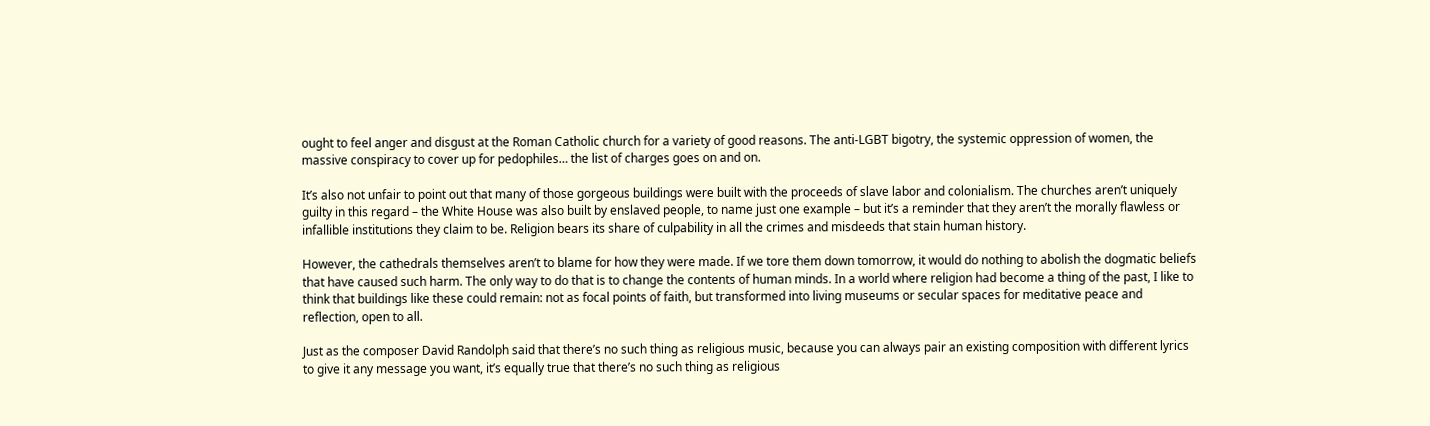ought to feel anger and disgust at the Roman Catholic church for a variety of good reasons. The anti-LGBT bigotry, the systemic oppression of women, the massive conspiracy to cover up for pedophiles… the list of charges goes on and on.

It’s also not unfair to point out that many of those gorgeous buildings were built with the proceeds of slave labor and colonialism. The churches aren’t uniquely guilty in this regard – the White House was also built by enslaved people, to name just one example – but it’s a reminder that they aren’t the morally flawless or infallible institutions they claim to be. Religion bears its share of culpability in all the crimes and misdeeds that stain human history.

However, the cathedrals themselves aren’t to blame for how they were made. If we tore them down tomorrow, it would do nothing to abolish the dogmatic beliefs that have caused such harm. The only way to do that is to change the contents of human minds. In a world where religion had become a thing of the past, I like to think that buildings like these could remain: not as focal points of faith, but transformed into living museums or secular spaces for meditative peace and reflection, open to all.

Just as the composer David Randolph said that there’s no such thing as religious music, because you can always pair an existing composition with different lyrics to give it any message you want, it’s equally true that there’s no such thing as religious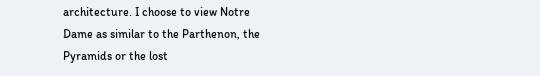architecture. I choose to view Notre Dame as similar to the Parthenon, the Pyramids or the lost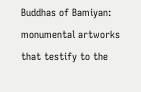Buddhas of Bamiyan: monumental artworks that testify to the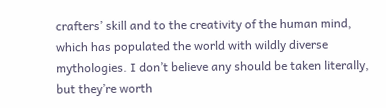crafters’ skill and to the creativity of the human mind, which has populated the world with wildly diverse mythologies. I don’t believe any should be taken literally, but they’re worth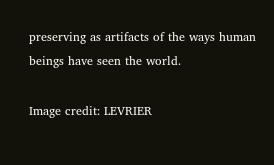preserving as artifacts of the ways human beings have seen the world.

Image credit: LEVRIER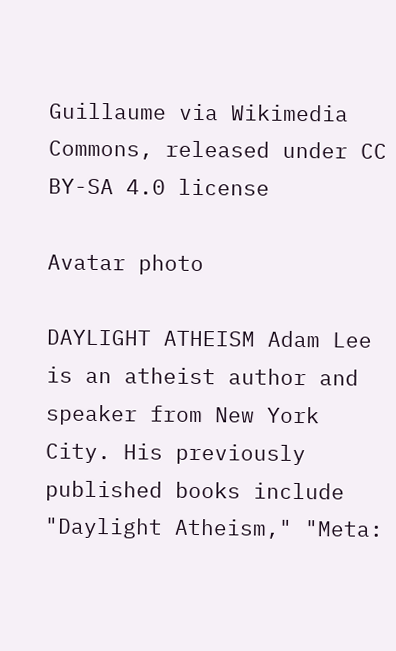Guillaume via Wikimedia Commons, released under CC BY-SA 4.0 license

Avatar photo

DAYLIGHT ATHEISM Adam Lee is an atheist author and speaker from New York City. His previously published books include "Daylight Atheism," "Meta: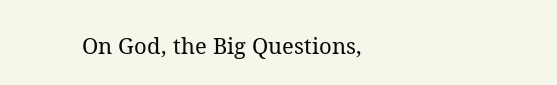On God, the Big Questions,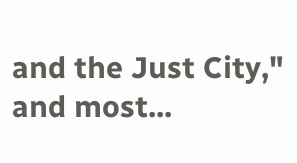and the Just City," and most...